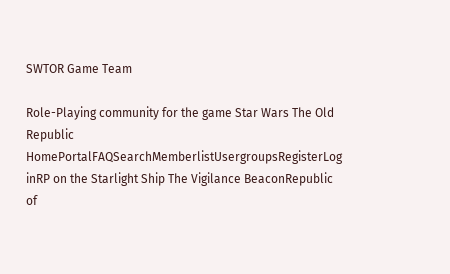SWTOR Game Team

Role-Playing community for the game Star Wars The Old Republic
HomePortalFAQSearchMemberlistUsergroupsRegisterLog inRP on the Starlight Ship The Vigilance BeaconRepublic of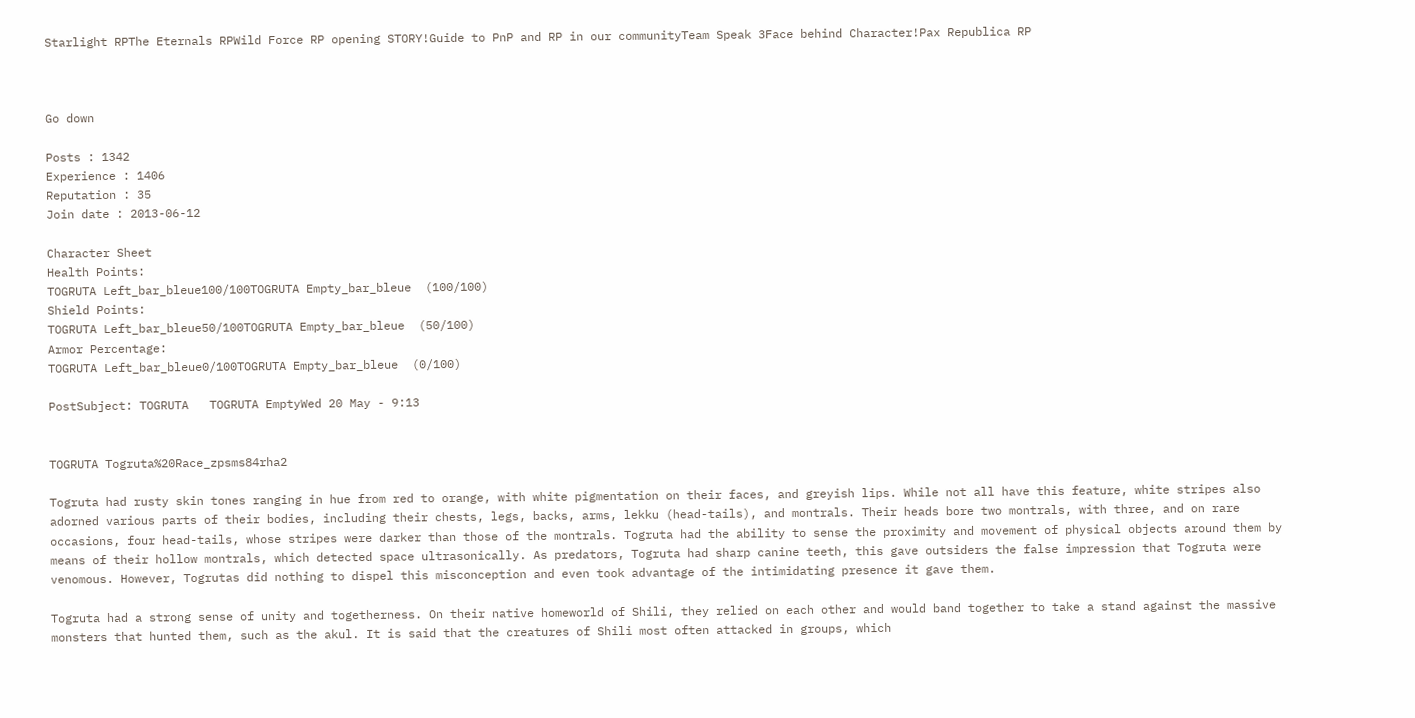Starlight RPThe Eternals RPWild Force RP opening STORY!Guide to PnP and RP in our communityTeam Speak 3Face behind Character!Pax Republica RP



Go down

Posts : 1342
Experience : 1406
Reputation : 35
Join date : 2013-06-12

Character Sheet
Health Points:
TOGRUTA Left_bar_bleue100/100TOGRUTA Empty_bar_bleue  (100/100)
Shield Points:
TOGRUTA Left_bar_bleue50/100TOGRUTA Empty_bar_bleue  (50/100)
Armor Percentage:
TOGRUTA Left_bar_bleue0/100TOGRUTA Empty_bar_bleue  (0/100)

PostSubject: TOGRUTA   TOGRUTA EmptyWed 20 May - 9:13


TOGRUTA Togruta%20Race_zpsms84rha2

Togruta had rusty skin tones ranging in hue from red to orange, with white pigmentation on their faces, and greyish lips. While not all have this feature, white stripes also adorned various parts of their bodies, including their chests, legs, backs, arms, lekku (head-tails), and montrals. Their heads bore two montrals, with three, and on rare occasions, four head-tails, whose stripes were darker than those of the montrals. Togruta had the ability to sense the proximity and movement of physical objects around them by means of their hollow montrals, which detected space ultrasonically. As predators, Togruta had sharp canine teeth, this gave outsiders the false impression that Togruta were venomous. However, Togrutas did nothing to dispel this misconception and even took advantage of the intimidating presence it gave them.

Togruta had a strong sense of unity and togetherness. On their native homeworld of Shili, they relied on each other and would band together to take a stand against the massive monsters that hunted them, such as the akul. It is said that the creatures of Shili most often attacked in groups, which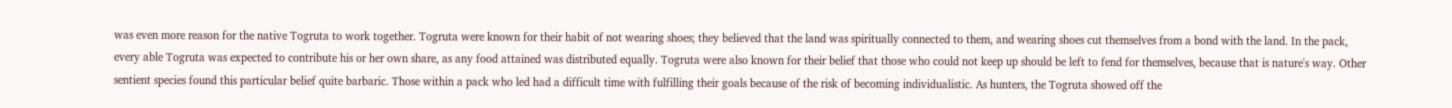was even more reason for the native Togruta to work together. Togruta were known for their habit of not wearing shoes; they believed that the land was spiritually connected to them, and wearing shoes cut themselves from a bond with the land. In the pack, every able Togruta was expected to contribute his or her own share, as any food attained was distributed equally. Togruta were also known for their belief that those who could not keep up should be left to fend for themselves, because that is nature's way. Other sentient species found this particular belief quite barbaric. Those within a pack who led had a difficult time with fulfilling their goals because of the risk of becoming individualistic. As hunters, the Togruta showed off the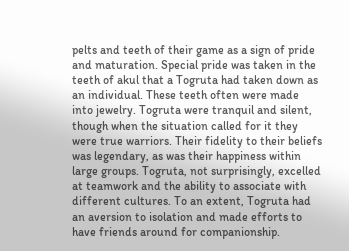pelts and teeth of their game as a sign of pride and maturation. Special pride was taken in the teeth of akul that a Togruta had taken down as an individual. These teeth often were made into jewelry. Togruta were tranquil and silent, though when the situation called for it they were true warriors. Their fidelity to their beliefs was legendary, as was their happiness within large groups. Togruta, not surprisingly, excelled at teamwork and the ability to associate with different cultures. To an extent, Togruta had an aversion to isolation and made efforts to have friends around for companionship.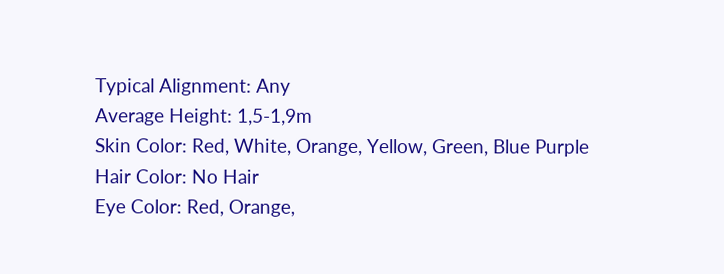Typical Alignment: Any
Average Height: 1,5-1,9m
Skin Color: Red, White, Orange, Yellow, Green, Blue Purple
Hair Color: No Hair
Eye Color: Red, Orange,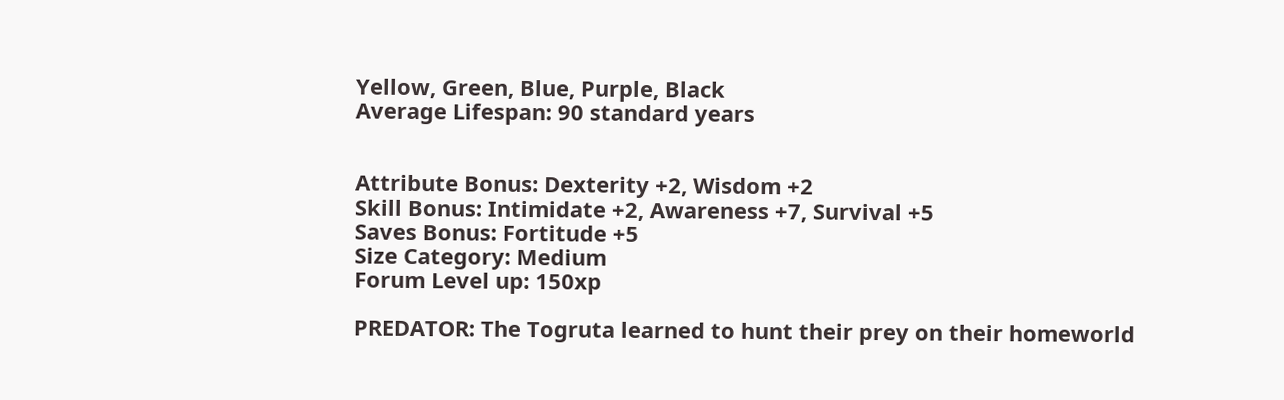Yellow, Green, Blue, Purple, Black
Average Lifespan: 90 standard years


Attribute Bonus: Dexterity +2, Wisdom +2
Skill Bonus: Intimidate +2, Awareness +7, Survival +5
Saves Bonus: Fortitude +5
Size Category: Medium
Forum Level up: 150xp

PREDATOR: The Togruta learned to hunt their prey on their homeworld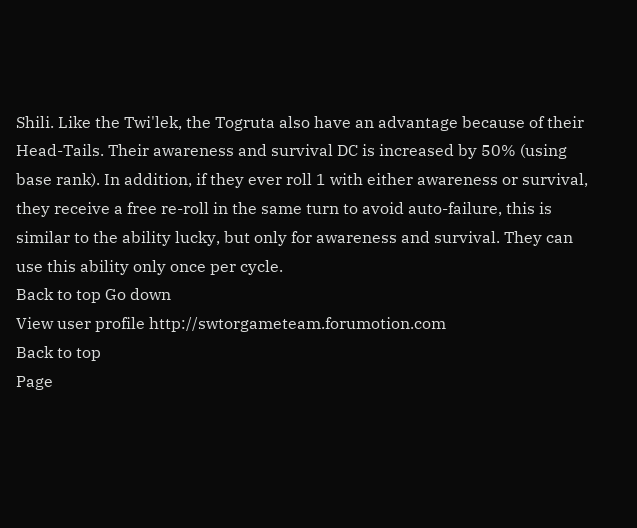Shili. Like the Twi'lek, the Togruta also have an advantage because of their Head-Tails. Their awareness and survival DC is increased by 50% (using base rank). In addition, if they ever roll 1 with either awareness or survival, they receive a free re-roll in the same turn to avoid auto-failure, this is similar to the ability lucky, but only for awareness and survival. They can use this ability only once per cycle.
Back to top Go down
View user profile http://swtorgameteam.forumotion.com
Back to top
Page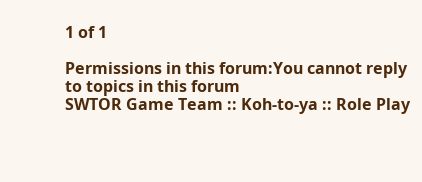1 of 1

Permissions in this forum:You cannot reply to topics in this forum
SWTOR Game Team :: Koh-to-ya :: Role Play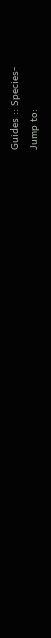Guides :: Species-
Jump to: